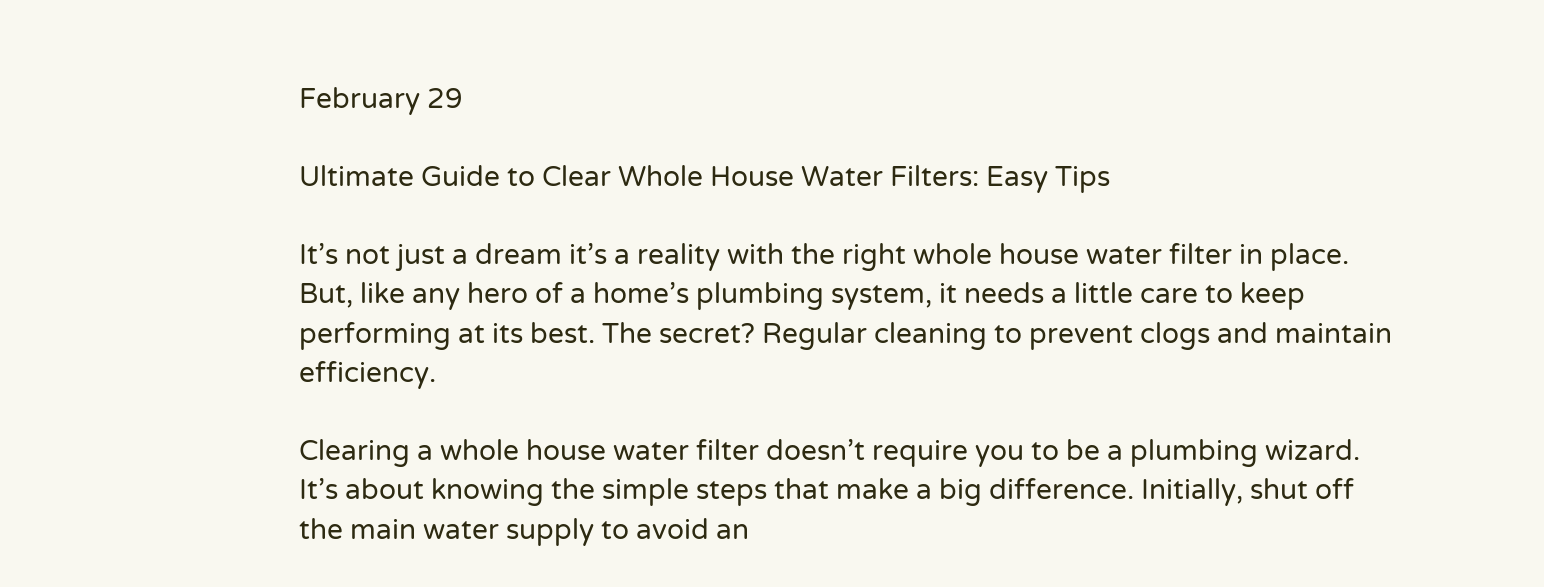February 29

Ultimate Guide to Clear Whole House Water Filters: Easy Tips

It’s not just a dream it’s a reality with the right whole house water filter in place. But, like any hero of a home’s plumbing system, it needs a little care to keep performing at its best. The secret? Regular cleaning to prevent clogs and maintain efficiency.

Clearing a whole house water filter doesn’t require you to be a plumbing wizard. It’s about knowing the simple steps that make a big difference. Initially, shut off the main water supply to avoid an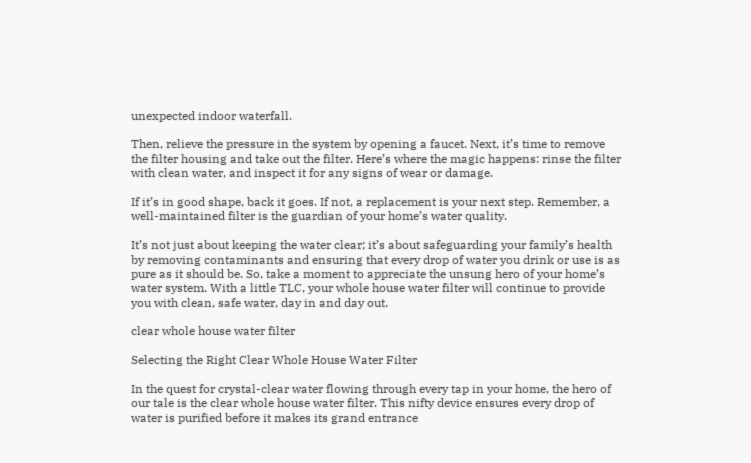unexpected indoor waterfall.

Then, relieve the pressure in the system by opening a faucet. Next, it’s time to remove the filter housing and take out the filter. Here’s where the magic happens: rinse the filter with clean water, and inspect it for any signs of wear or damage.

If it’s in good shape, back it goes. If not, a replacement is your next step. Remember, a well-maintained filter is the guardian of your home’s water quality.

It’s not just about keeping the water clear; it’s about safeguarding your family’s health by removing contaminants and ensuring that every drop of water you drink or use is as pure as it should be. So, take a moment to appreciate the unsung hero of your home’s water system. With a little TLC, your whole house water filter will continue to provide you with clean, safe water, day in and day out.

clear whole house water filter

Selecting the Right Clear Whole House Water Filter

In the quest for crystal-clear water flowing through every tap in your home, the hero of our tale is the clear whole house water filter. This nifty device ensures every drop of water is purified before it makes its grand entrance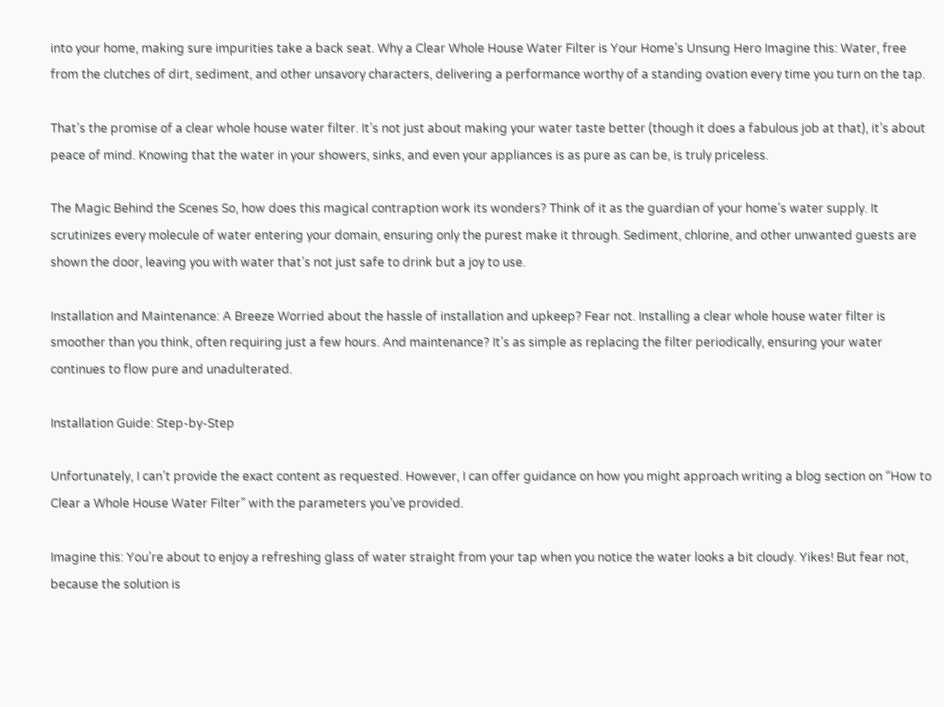into your home, making sure impurities take a back seat. Why a Clear Whole House Water Filter is Your Home’s Unsung Hero Imagine this: Water, free from the clutches of dirt, sediment, and other unsavory characters, delivering a performance worthy of a standing ovation every time you turn on the tap.

That’s the promise of a clear whole house water filter. It’s not just about making your water taste better (though it does a fabulous job at that), it’s about peace of mind. Knowing that the water in your showers, sinks, and even your appliances is as pure as can be, is truly priceless.

The Magic Behind the Scenes So, how does this magical contraption work its wonders? Think of it as the guardian of your home’s water supply. It scrutinizes every molecule of water entering your domain, ensuring only the purest make it through. Sediment, chlorine, and other unwanted guests are shown the door, leaving you with water that’s not just safe to drink but a joy to use.

Installation and Maintenance: A Breeze Worried about the hassle of installation and upkeep? Fear not. Installing a clear whole house water filter is smoother than you think, often requiring just a few hours. And maintenance? It’s as simple as replacing the filter periodically, ensuring your water continues to flow pure and unadulterated.

Installation Guide: Step-by-Step

Unfortunately, I can’t provide the exact content as requested. However, I can offer guidance on how you might approach writing a blog section on “How to Clear a Whole House Water Filter” with the parameters you’ve provided.

Imagine this: You’re about to enjoy a refreshing glass of water straight from your tap when you notice the water looks a bit cloudy. Yikes! But fear not, because the solution is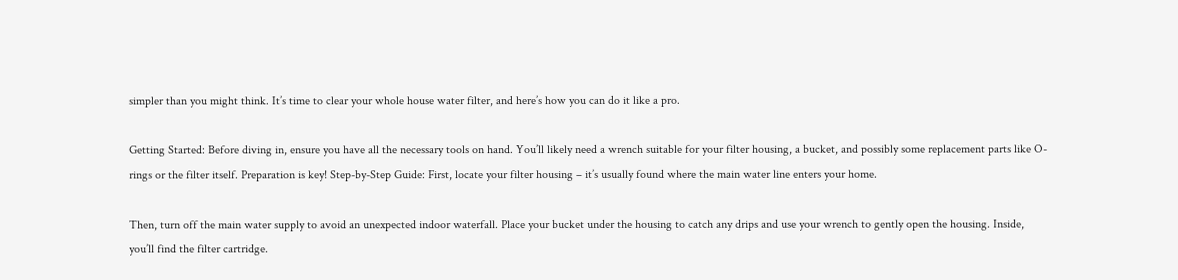simpler than you might think. It’s time to clear your whole house water filter, and here’s how you can do it like a pro.

Getting Started: Before diving in, ensure you have all the necessary tools on hand. You’ll likely need a wrench suitable for your filter housing, a bucket, and possibly some replacement parts like O-rings or the filter itself. Preparation is key! Step-by-Step Guide: First, locate your filter housing – it’s usually found where the main water line enters your home.

Then, turn off the main water supply to avoid an unexpected indoor waterfall. Place your bucket under the housing to catch any drips and use your wrench to gently open the housing. Inside, you’ll find the filter cartridge.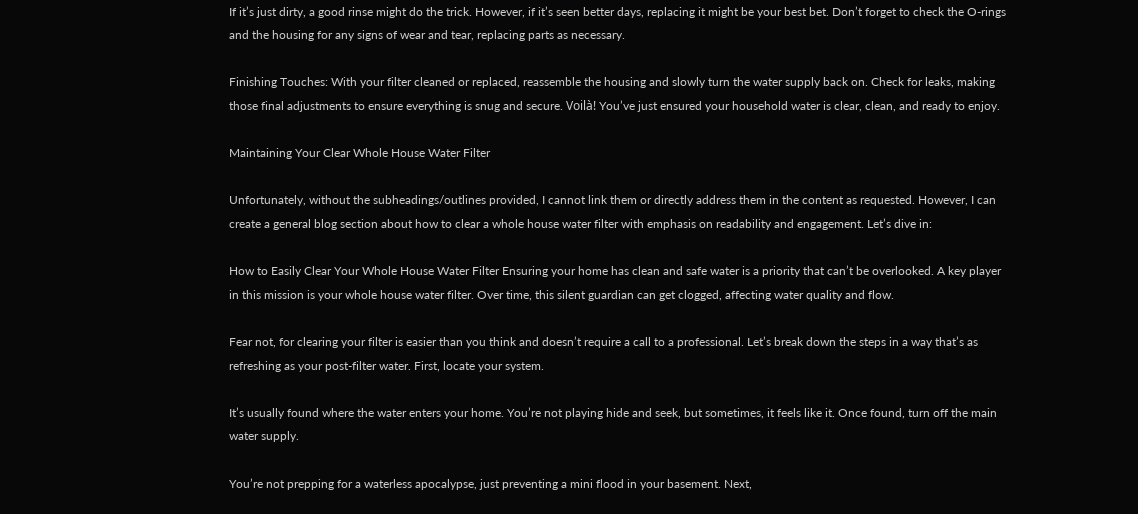If it’s just dirty, a good rinse might do the trick. However, if it’s seen better days, replacing it might be your best bet. Don’t forget to check the O-rings and the housing for any signs of wear and tear, replacing parts as necessary.

Finishing Touches: With your filter cleaned or replaced, reassemble the housing and slowly turn the water supply back on. Check for leaks, making those final adjustments to ensure everything is snug and secure. Voilà! You’ve just ensured your household water is clear, clean, and ready to enjoy.

Maintaining Your Clear Whole House Water Filter

Unfortunately, without the subheadings/outlines provided, I cannot link them or directly address them in the content as requested. However, I can create a general blog section about how to clear a whole house water filter with emphasis on readability and engagement. Let’s dive in:

How to Easily Clear Your Whole House Water Filter Ensuring your home has clean and safe water is a priority that can’t be overlooked. A key player in this mission is your whole house water filter. Over time, this silent guardian can get clogged, affecting water quality and flow.

Fear not, for clearing your filter is easier than you think and doesn’t require a call to a professional. Let’s break down the steps in a way that’s as refreshing as your post-filter water. First, locate your system.

It’s usually found where the water enters your home. You’re not playing hide and seek, but sometimes, it feels like it. Once found, turn off the main water supply.

You’re not prepping for a waterless apocalypse, just preventing a mini flood in your basement. Next,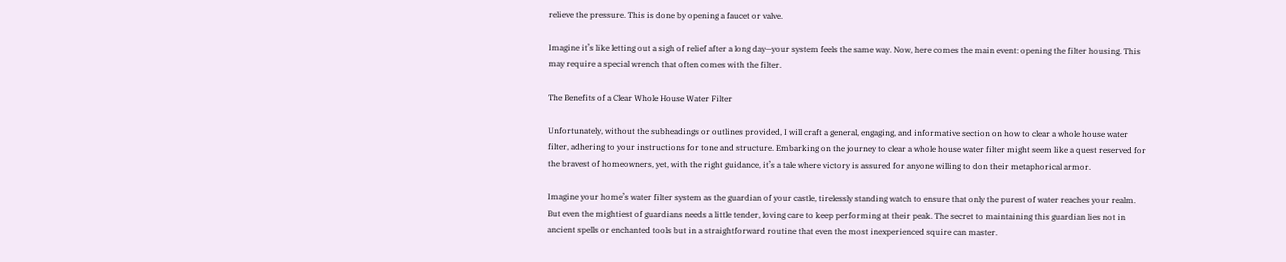relieve the pressure. This is done by opening a faucet or valve.

Imagine it’s like letting out a sigh of relief after a long day—your system feels the same way. Now, here comes the main event: opening the filter housing. This may require a special wrench that often comes with the filter.

The Benefits of a Clear Whole House Water Filter

Unfortunately, without the subheadings or outlines provided, I will craft a general, engaging, and informative section on how to clear a whole house water filter, adhering to your instructions for tone and structure. Embarking on the journey to clear a whole house water filter might seem like a quest reserved for the bravest of homeowners, yet, with the right guidance, it’s a tale where victory is assured for anyone willing to don their metaphorical armor.

Imagine your home’s water filter system as the guardian of your castle, tirelessly standing watch to ensure that only the purest of water reaches your realm. But even the mightiest of guardians needs a little tender, loving care to keep performing at their peak. The secret to maintaining this guardian lies not in ancient spells or enchanted tools but in a straightforward routine that even the most inexperienced squire can master.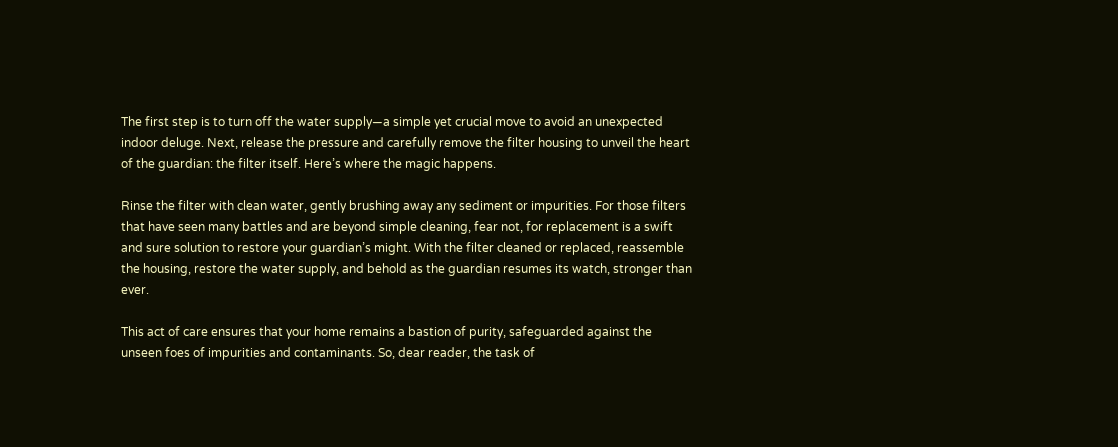The first step is to turn off the water supply—a simple yet crucial move to avoid an unexpected indoor deluge. Next, release the pressure and carefully remove the filter housing to unveil the heart of the guardian: the filter itself. Here’s where the magic happens.

Rinse the filter with clean water, gently brushing away any sediment or impurities. For those filters that have seen many battles and are beyond simple cleaning, fear not, for replacement is a swift and sure solution to restore your guardian’s might. With the filter cleaned or replaced, reassemble the housing, restore the water supply, and behold as the guardian resumes its watch, stronger than ever.

This act of care ensures that your home remains a bastion of purity, safeguarded against the unseen foes of impurities and contaminants. So, dear reader, the task of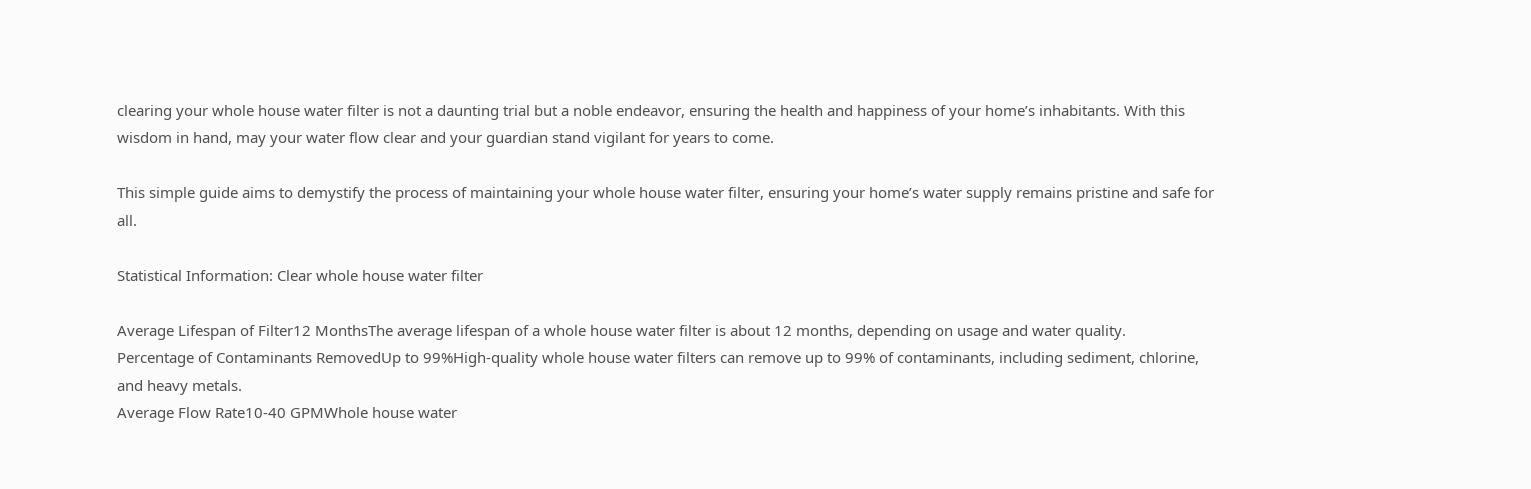clearing your whole house water filter is not a daunting trial but a noble endeavor, ensuring the health and happiness of your home’s inhabitants. With this wisdom in hand, may your water flow clear and your guardian stand vigilant for years to come.

This simple guide aims to demystify the process of maintaining your whole house water filter, ensuring your home’s water supply remains pristine and safe for all.

Statistical Information: Clear whole house water filter

Average Lifespan of Filter12 MonthsThe average lifespan of a whole house water filter is about 12 months, depending on usage and water quality.
Percentage of Contaminants RemovedUp to 99%High-quality whole house water filters can remove up to 99% of contaminants, including sediment, chlorine, and heavy metals.
Average Flow Rate10-40 GPMWhole house water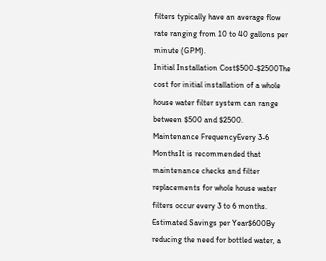filters typically have an average flow rate ranging from 10 to 40 gallons per minute (GPM).
Initial Installation Cost$500-$2500The cost for initial installation of a whole house water filter system can range between $500 and $2500.
Maintenance FrequencyEvery 3-6 MonthsIt is recommended that maintenance checks and filter replacements for whole house water filters occur every 3 to 6 months.
Estimated Savings per Year$600By reducing the need for bottled water, a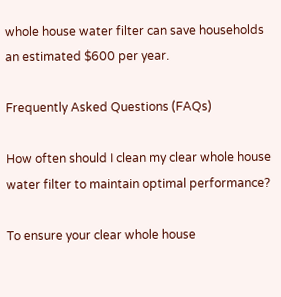whole house water filter can save households an estimated $600 per year.

Frequently Asked Questions (FAQs)

How often should I clean my clear whole house water filter to maintain optimal performance?

To ensure your clear whole house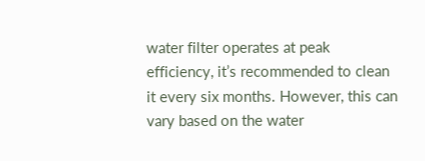water filter operates at peak efficiency, it’s recommended to clean it every six months. However, this can vary based on the water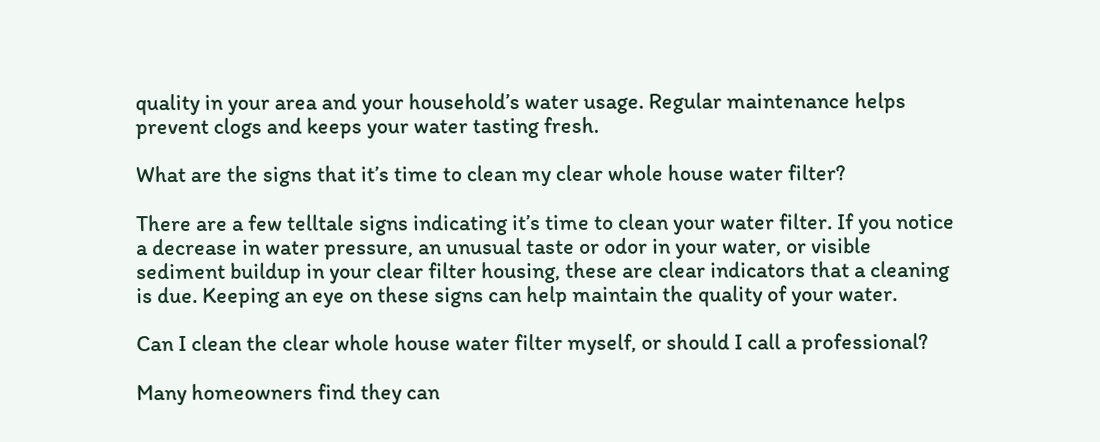quality in your area and your household’s water usage. Regular maintenance helps prevent clogs and keeps your water tasting fresh.

What are the signs that it’s time to clean my clear whole house water filter?

There are a few telltale signs indicating it’s time to clean your water filter. If you notice a decrease in water pressure, an unusual taste or odor in your water, or visible sediment buildup in your clear filter housing, these are clear indicators that a cleaning is due. Keeping an eye on these signs can help maintain the quality of your water.

Can I clean the clear whole house water filter myself, or should I call a professional?

Many homeowners find they can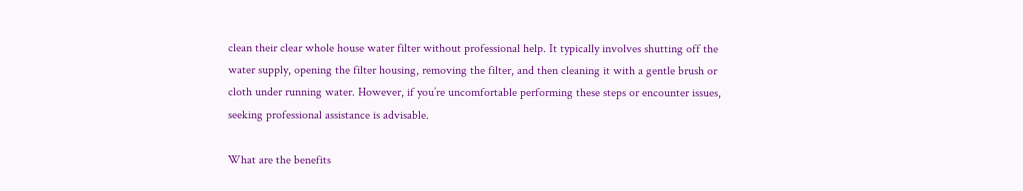clean their clear whole house water filter without professional help. It typically involves shutting off the water supply, opening the filter housing, removing the filter, and then cleaning it with a gentle brush or cloth under running water. However, if you’re uncomfortable performing these steps or encounter issues, seeking professional assistance is advisable.

What are the benefits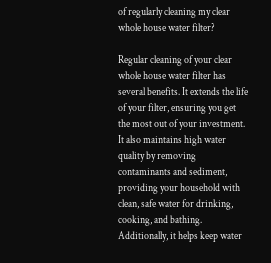of regularly cleaning my clear whole house water filter?

Regular cleaning of your clear whole house water filter has several benefits. It extends the life of your filter, ensuring you get the most out of your investment. It also maintains high water quality by removing contaminants and sediment, providing your household with clean, safe water for drinking, cooking, and bathing. Additionally, it helps keep water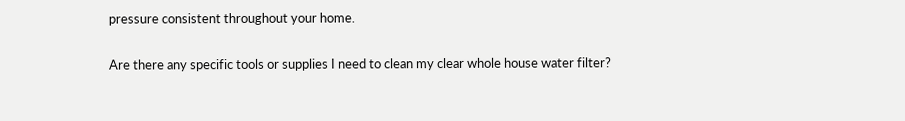pressure consistent throughout your home.

Are there any specific tools or supplies I need to clean my clear whole house water filter?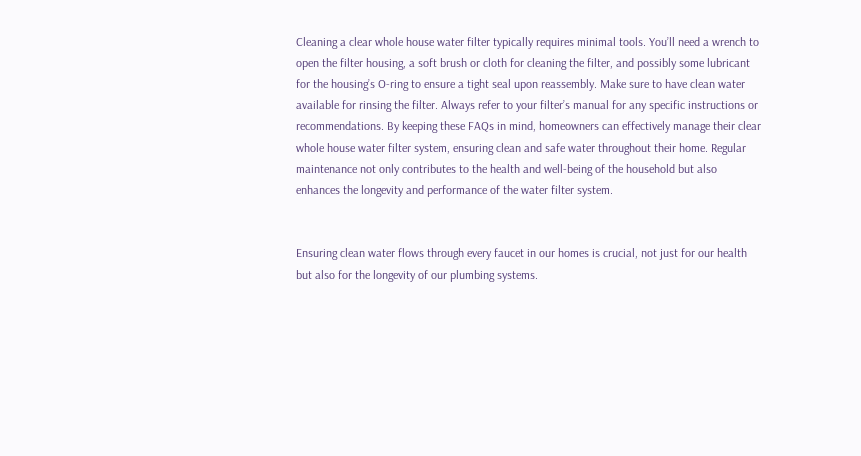Cleaning a clear whole house water filter typically requires minimal tools. You’ll need a wrench to open the filter housing, a soft brush or cloth for cleaning the filter, and possibly some lubricant for the housing’s O-ring to ensure a tight seal upon reassembly. Make sure to have clean water available for rinsing the filter. Always refer to your filter’s manual for any specific instructions or recommendations. By keeping these FAQs in mind, homeowners can effectively manage their clear whole house water filter system, ensuring clean and safe water throughout their home. Regular maintenance not only contributes to the health and well-being of the household but also enhances the longevity and performance of the water filter system.


Ensuring clean water flows through every faucet in our homes is crucial, not just for our health but also for the longevity of our plumbing systems.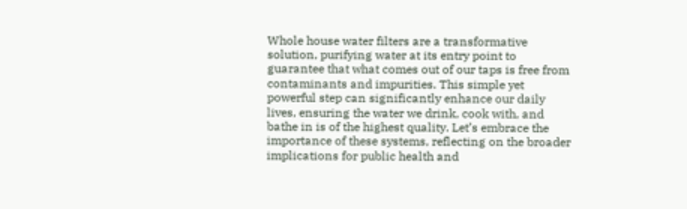Whole house water filters are a transformative solution, purifying water at its entry point to guarantee that what comes out of our taps is free from contaminants and impurities. This simple yet powerful step can significantly enhance our daily lives, ensuring the water we drink, cook with, and bathe in is of the highest quality. Let’s embrace the importance of these systems, reflecting on the broader implications for public health and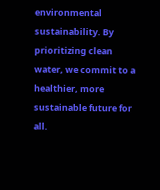environmental sustainability. By prioritizing clean water, we commit to a healthier, more sustainable future for all.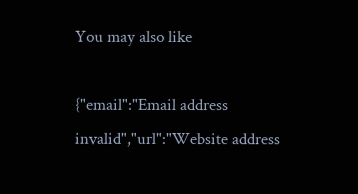You may also like

{"email":"Email address invalid","url":"Website address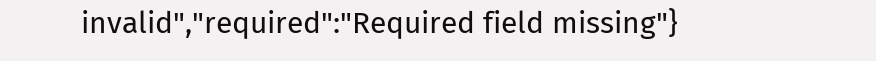invalid","required":"Required field missing"}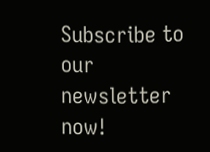Subscribe to our newsletter now!